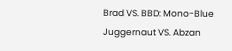Brad VS. BBD: Mono-Blue Juggernaut VS. Abzan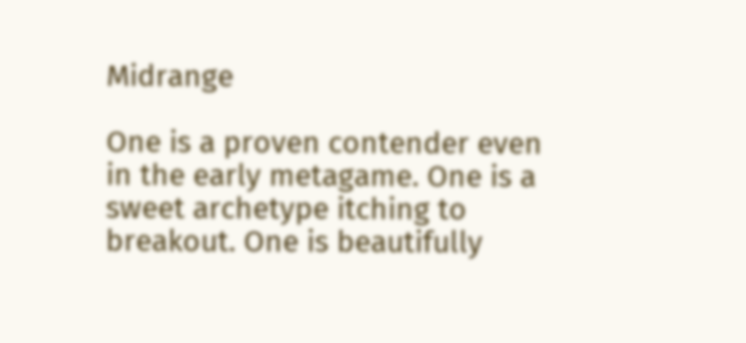Midrange

One is a proven contender even in the early metagame. One is a sweet archetype itching to breakout. One is beautifully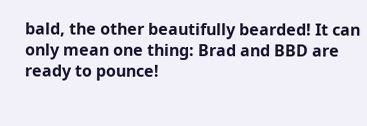bald, the other beautifully bearded! It can only mean one thing: Brad and BBD are ready to pounce!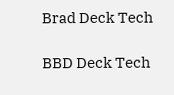Brad Deck Tech

BBD Deck Tech